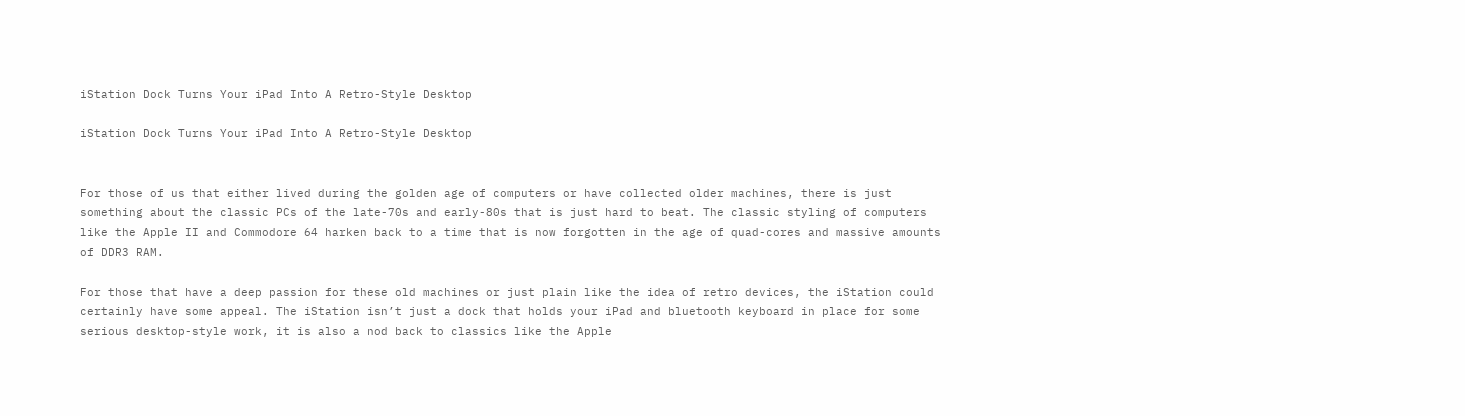iStation Dock Turns Your iPad Into A Retro-Style Desktop

iStation Dock Turns Your iPad Into A Retro-Style Desktop


For those of us that either lived during the golden age of computers or have collected older machines, there is just something about the classic PCs of the late-70s and early-80s that is just hard to beat. The classic styling of computers like the Apple II and Commodore 64 harken back to a time that is now forgotten in the age of quad-cores and massive amounts of DDR3 RAM.

For those that have a deep passion for these old machines or just plain like the idea of retro devices, the iStation could certainly have some appeal. The iStation isn’t just a dock that holds your iPad and bluetooth keyboard in place for some serious desktop-style work, it is also a nod back to classics like the Apple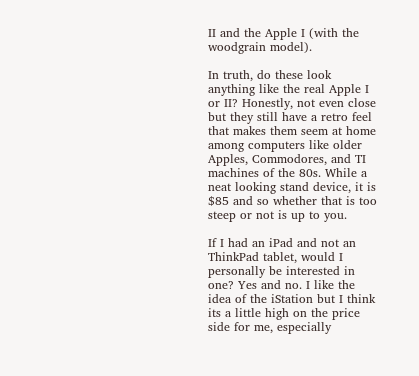II and the Apple I (with the woodgrain model).

In truth, do these look anything like the real Apple I or II? Honestly, not even close but they still have a retro feel that makes them seem at home among computers like older Apples, Commodores, and TI machines of the 80s. While a neat looking stand device, it is $85 and so whether that is too steep or not is up to you.

If I had an iPad and not an ThinkPad tablet, would I personally be interested in one? Yes and no. I like the idea of the iStation but I think its a little high on the price side for me, especially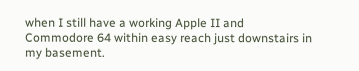when I still have a working Apple II and Commodore 64 within easy reach just downstairs in my basement.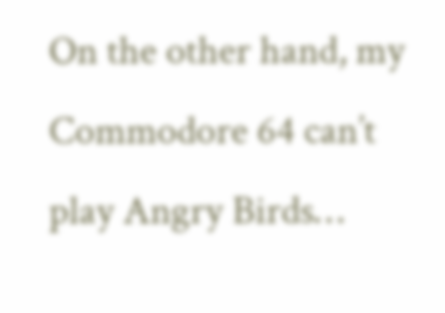On the other hand, my Commodore 64 can’t play Angry Birds…